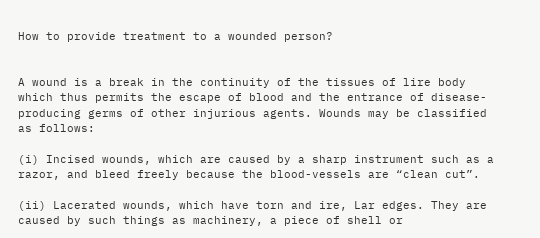How to provide treatment to a wounded person?


A wound is a break in the continuity of the tissues of lire body which thus permits the escape of blood and the entrance of disease-producing germs of other injurious agents. Wounds may be classified as follows:

(i) Incised wounds, which are caused by a sharp instrument such as a razor, and bleed freely because the blood-vessels are “clean cut”.

(ii) Lacerated wounds, which have torn and ire, Lar edges. They are caused by such things as machinery, a piece of shell or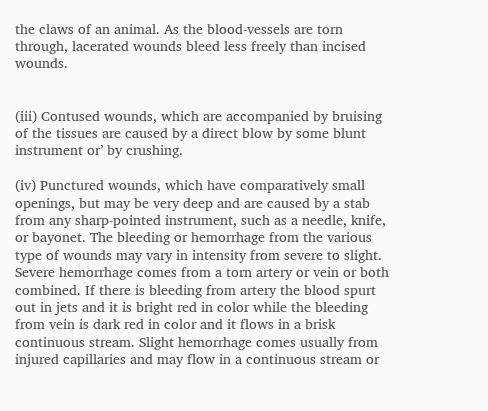the claws of an animal. As the blood-vessels are torn through, lacerated wounds bleed less freely than incised wounds.


(iii) Contused wounds, which are accompanied by bruising of the tissues are caused by a direct blow by some blunt instrument or’ by crushing.

(iv) Punctured wounds, which have comparatively small openings, but may be very deep and are caused by a stab from any sharp-pointed instrument, such as a needle, knife, or bayonet. The bleeding or hemorrhage from the various type of wounds may vary in intensity from severe to slight. Severe hemorrhage comes from a torn artery or vein or both combined. If there is bleeding from artery the blood spurt out in jets and it is bright red in color while the bleeding from vein is dark red in color and it flows in a brisk continuous stream. Slight hemorrhage comes usually from injured capillaries and may flow in a continuous stream or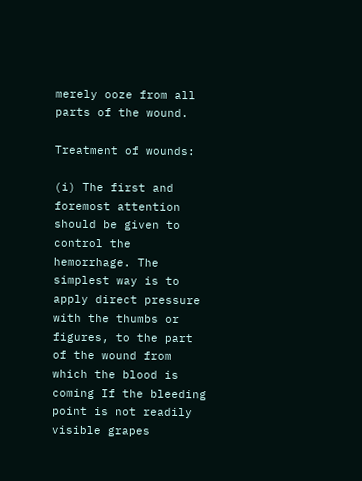merely ooze from all parts of the wound.

Treatment of wounds:

(i) The first and foremost attention should be given to control the hemorrhage. The simplest way is to apply direct pressure with the thumbs or figures, to the part of the wound from which the blood is coming If the bleeding point is not readily visible grapes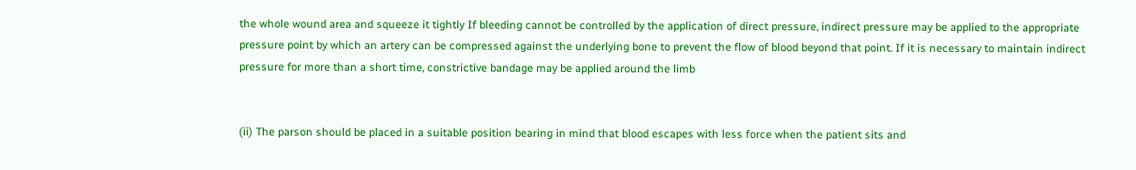the whole wound area and squeeze it tightly If bleeding cannot be controlled by the application of direct pressure, indirect pressure may be applied to the appropriate pressure point by which an artery can be compressed against the underlying bone to prevent the flow of blood beyond that point. If it is necessary to maintain indirect pressure for more than a short time, constrictive bandage may be applied around the limb


(ii) The parson should be placed in a suitable position bearing in mind that blood escapes with less force when the patient sits and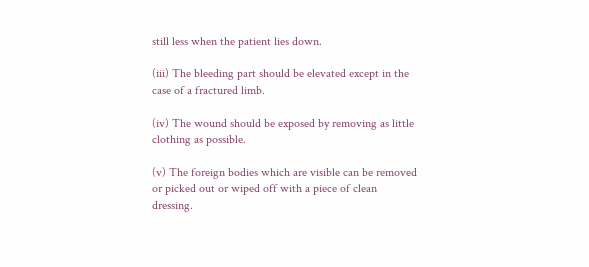still less when the patient lies down.

(iii) The bleeding part should be elevated except in the case of a fractured limb.

(iv) The wound should be exposed by removing as little clothing as possible.

(v) The foreign bodies which are visible can be removed or picked out or wiped off with a piece of clean dressing.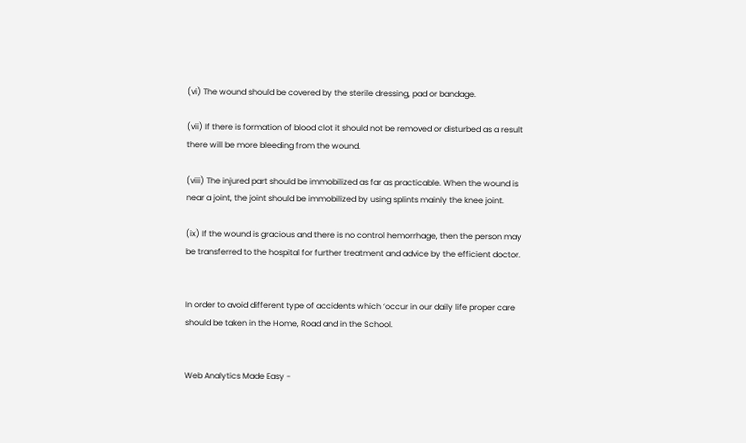(vi) The wound should be covered by the sterile dressing, pad or bandage.

(vii) If there is formation of blood clot it should not be removed or disturbed as a result there will be more bleeding from the wound.

(viii) The injured part should be immobilized as far as practicable. When the wound is near a joint, the joint should be immobilized by using splints mainly the knee joint.

(ix) If the wound is gracious and there is no control hemorrhage, then the person may be transferred to the hospital for further treatment and advice by the efficient doctor.


In order to avoid different type of accidents which ‘occur in our daily life proper care should be taken in the Home, Road and in the School.


Web Analytics Made Easy -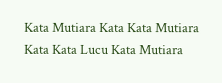Kata Mutiara Kata Kata Mutiara Kata Kata Lucu Kata Mutiara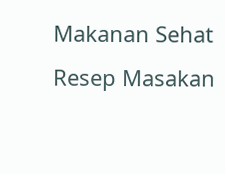Makanan Sehat Resep Masakan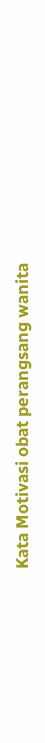Kata Motivasi obat perangsang wanita